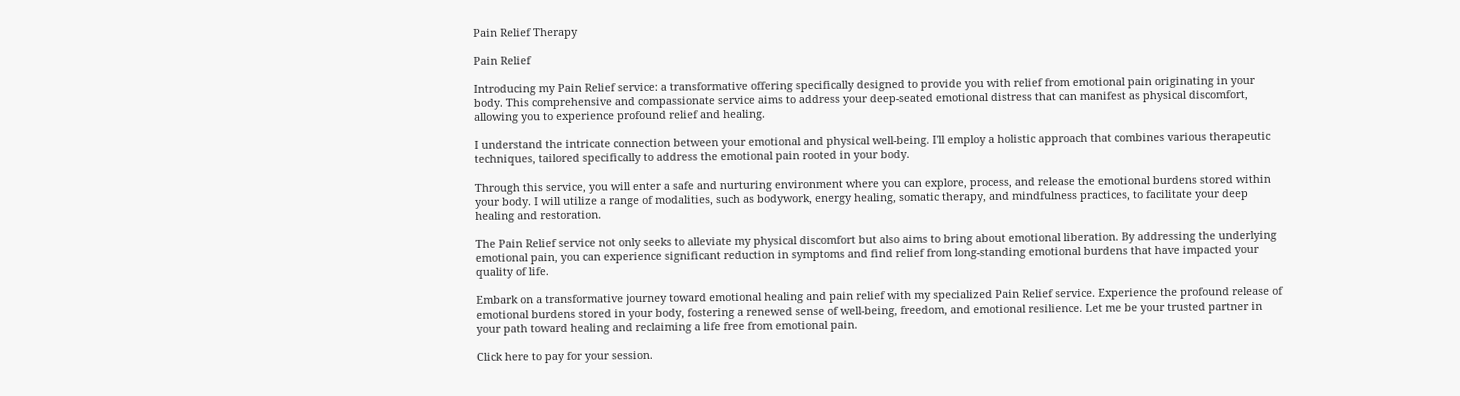Pain Relief Therapy

Pain Relief

Introducing my Pain Relief service: a transformative offering specifically designed to provide you with relief from emotional pain originating in your body. This comprehensive and compassionate service aims to address your deep-seated emotional distress that can manifest as physical discomfort, allowing you to experience profound relief and healing.

I understand the intricate connection between your emotional and physical well-being. I'll employ a holistic approach that combines various therapeutic techniques, tailored specifically to address the emotional pain rooted in your body.

Through this service, you will enter a safe and nurturing environment where you can explore, process, and release the emotional burdens stored within your body. I will utilize a range of modalities, such as bodywork, energy healing, somatic therapy, and mindfulness practices, to facilitate your deep healing and restoration.

The Pain Relief service not only seeks to alleviate my physical discomfort but also aims to bring about emotional liberation. By addressing the underlying emotional pain, you can experience significant reduction in symptoms and find relief from long-standing emotional burdens that have impacted your quality of life.

Embark on a transformative journey toward emotional healing and pain relief with my specialized Pain Relief service. Experience the profound release of emotional burdens stored in your body, fostering a renewed sense of well-being, freedom, and emotional resilience. Let me be your trusted partner in your path toward healing and reclaiming a life free from emotional pain.

Click here to pay for your session.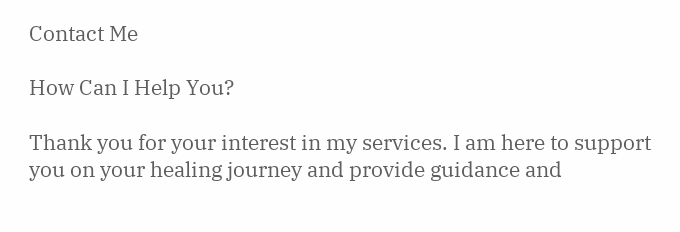Contact Me

How Can I Help You?

Thank you for your interest in my services. I am here to support you on your healing journey and provide guidance and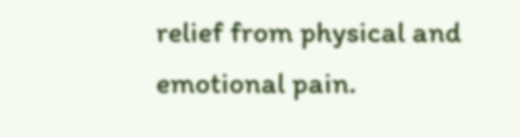relief from physical and emotional pain.